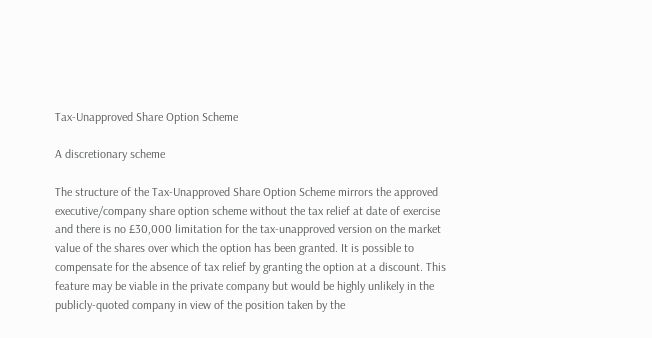Tax-Unapproved Share Option Scheme

A discretionary scheme

The structure of the Tax-Unapproved Share Option Scheme mirrors the approved executive/company share option scheme without the tax relief at date of exercise and there is no £30,000 limitation for the tax-unapproved version on the market value of the shares over which the option has been granted. It is possible to compensate for the absence of tax relief by granting the option at a discount. This feature may be viable in the private company but would be highly unlikely in the publicly-quoted company in view of the position taken by the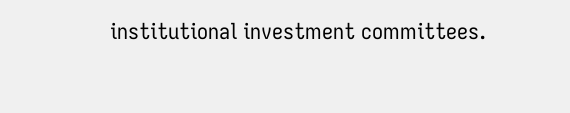institutional investment committees.